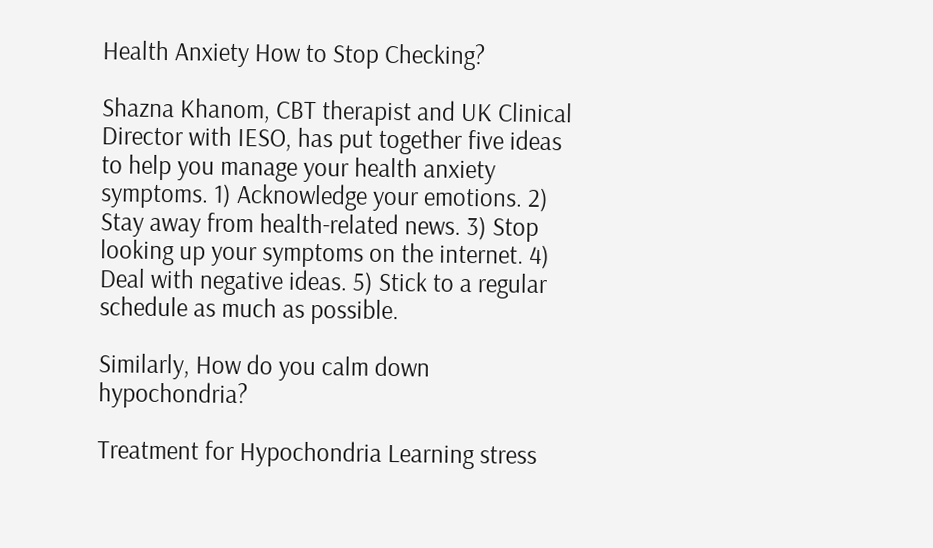Health Anxiety How to Stop Checking?

Shazna Khanom, CBT therapist and UK Clinical Director with IESO, has put together five ideas to help you manage your health anxiety symptoms. 1) Acknowledge your emotions. 2) Stay away from health-related news. 3) Stop looking up your symptoms on the internet. 4) Deal with negative ideas. 5) Stick to a regular schedule as much as possible.

Similarly, How do you calm down hypochondria?

Treatment for Hypochondria Learning stress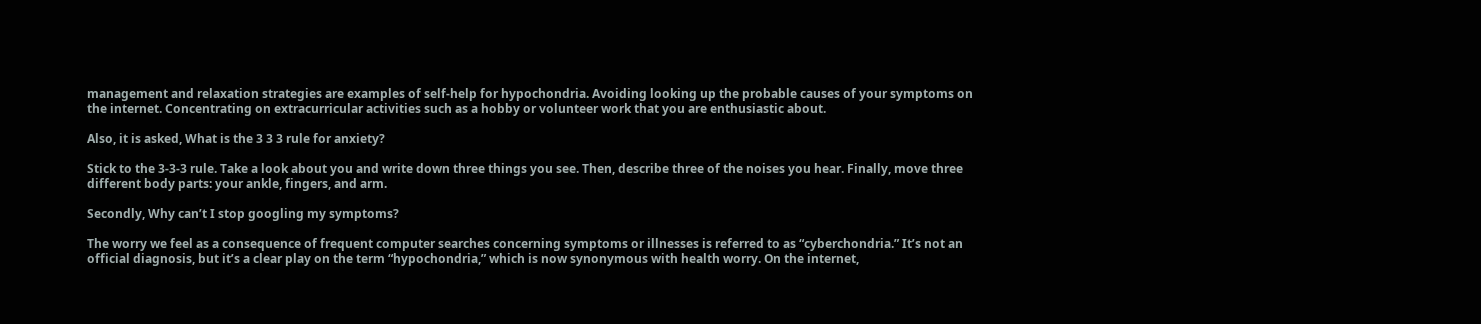management and relaxation strategies are examples of self-help for hypochondria. Avoiding looking up the probable causes of your symptoms on the internet. Concentrating on extracurricular activities such as a hobby or volunteer work that you are enthusiastic about.

Also, it is asked, What is the 3 3 3 rule for anxiety?

Stick to the 3-3-3 rule. Take a look about you and write down three things you see. Then, describe three of the noises you hear. Finally, move three different body parts: your ankle, fingers, and arm.

Secondly, Why can’t I stop googling my symptoms?

The worry we feel as a consequence of frequent computer searches concerning symptoms or illnesses is referred to as “cyberchondria.” It’s not an official diagnosis, but it’s a clear play on the term “hypochondria,” which is now synonymous with health worry. On the internet,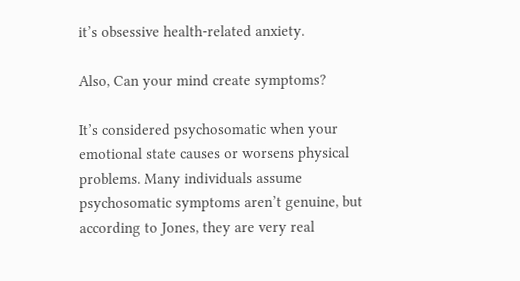it’s obsessive health-related anxiety.

Also, Can your mind create symptoms?

It’s considered psychosomatic when your emotional state causes or worsens physical problems. Many individuals assume psychosomatic symptoms aren’t genuine, but according to Jones, they are very real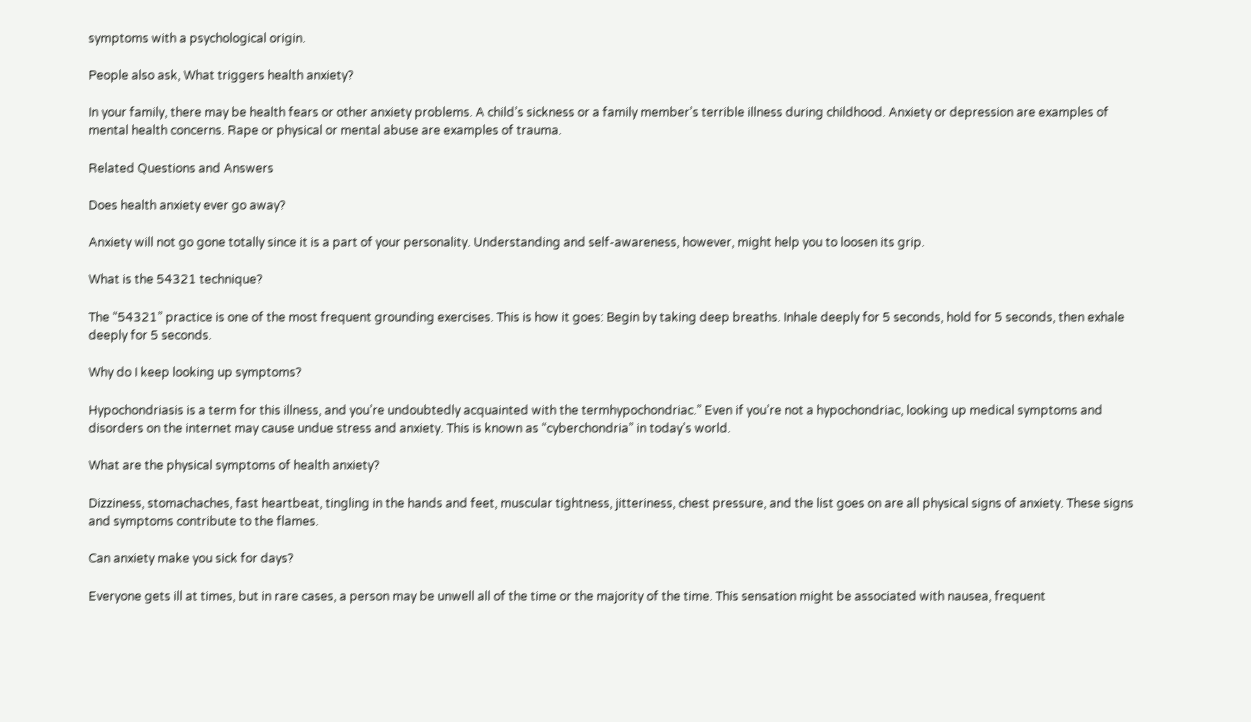symptoms with a psychological origin.

People also ask, What triggers health anxiety?

In your family, there may be health fears or other anxiety problems. A child’s sickness or a family member’s terrible illness during childhood. Anxiety or depression are examples of mental health concerns. Rape or physical or mental abuse are examples of trauma.

Related Questions and Answers

Does health anxiety ever go away?

Anxiety will not go gone totally since it is a part of your personality. Understanding and self-awareness, however, might help you to loosen its grip.

What is the 54321 technique?

The “54321” practice is one of the most frequent grounding exercises. This is how it goes: Begin by taking deep breaths. Inhale deeply for 5 seconds, hold for 5 seconds, then exhale deeply for 5 seconds.

Why do I keep looking up symptoms?

Hypochondriasis is a term for this illness, and you’re undoubtedly acquainted with the termhypochondriac.” Even if you’re not a hypochondriac, looking up medical symptoms and disorders on the internet may cause undue stress and anxiety. This is known as “cyberchondria” in today’s world.

What are the physical symptoms of health anxiety?

Dizziness, stomachaches, fast heartbeat, tingling in the hands and feet, muscular tightness, jitteriness, chest pressure, and the list goes on are all physical signs of anxiety. These signs and symptoms contribute to the flames.

Can anxiety make you sick for days?

Everyone gets ill at times, but in rare cases, a person may be unwell all of the time or the majority of the time. This sensation might be associated with nausea, frequent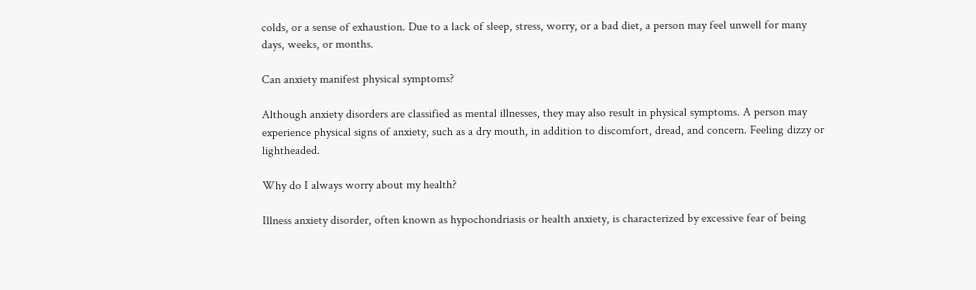colds, or a sense of exhaustion. Due to a lack of sleep, stress, worry, or a bad diet, a person may feel unwell for many days, weeks, or months.

Can anxiety manifest physical symptoms?

Although anxiety disorders are classified as mental illnesses, they may also result in physical symptoms. A person may experience physical signs of anxiety, such as a dry mouth, in addition to discomfort, dread, and concern. Feeling dizzy or lightheaded.

Why do I always worry about my health?

Illness anxiety disorder, often known as hypochondriasis or health anxiety, is characterized by excessive fear of being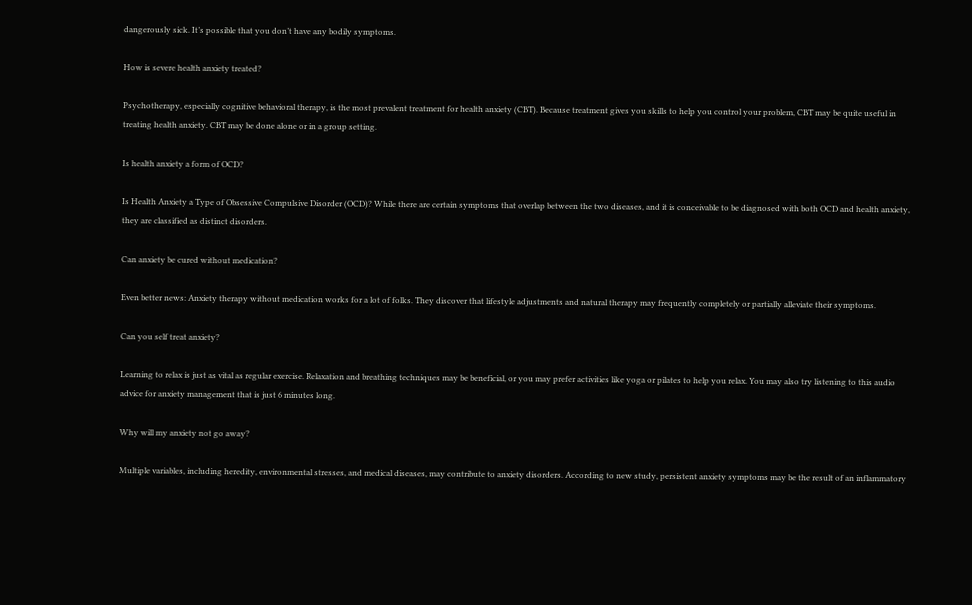dangerously sick. It’s possible that you don’t have any bodily symptoms.

How is severe health anxiety treated?

Psychotherapy, especially cognitive behavioral therapy, is the most prevalent treatment for health anxiety (CBT). Because treatment gives you skills to help you control your problem, CBT may be quite useful in treating health anxiety. CBT may be done alone or in a group setting.

Is health anxiety a form of OCD?

Is Health Anxiety a Type of Obsessive Compulsive Disorder (OCD)? While there are certain symptoms that overlap between the two diseases, and it is conceivable to be diagnosed with both OCD and health anxiety, they are classified as distinct disorders.

Can anxiety be cured without medication?

Even better news: Anxiety therapy without medication works for a lot of folks. They discover that lifestyle adjustments and natural therapy may frequently completely or partially alleviate their symptoms.

Can you self treat anxiety?

Learning to relax is just as vital as regular exercise. Relaxation and breathing techniques may be beneficial, or you may prefer activities like yoga or pilates to help you relax. You may also try listening to this audio advice for anxiety management that is just 6 minutes long.

Why will my anxiety not go away?

Multiple variables, including heredity, environmental stresses, and medical diseases, may contribute to anxiety disorders. According to new study, persistent anxiety symptoms may be the result of an inflammatory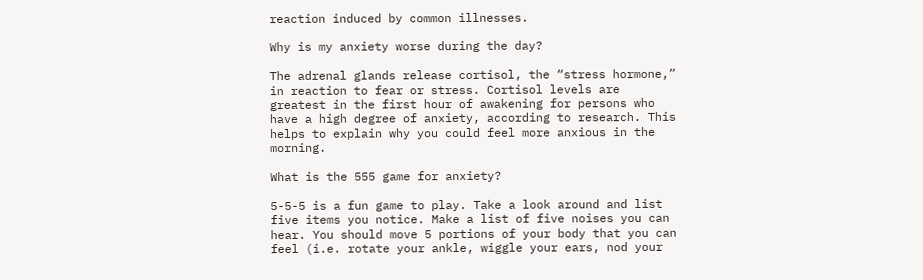reaction induced by common illnesses.

Why is my anxiety worse during the day?

The adrenal glands release cortisol, the “stress hormone,” in reaction to fear or stress. Cortisol levels are greatest in the first hour of awakening for persons who have a high degree of anxiety, according to research. This helps to explain why you could feel more anxious in the morning.

What is the 555 game for anxiety?

5-5-5 is a fun game to play. Take a look around and list five items you notice. Make a list of five noises you can hear. You should move 5 portions of your body that you can feel (i.e. rotate your ankle, wiggle your ears, nod your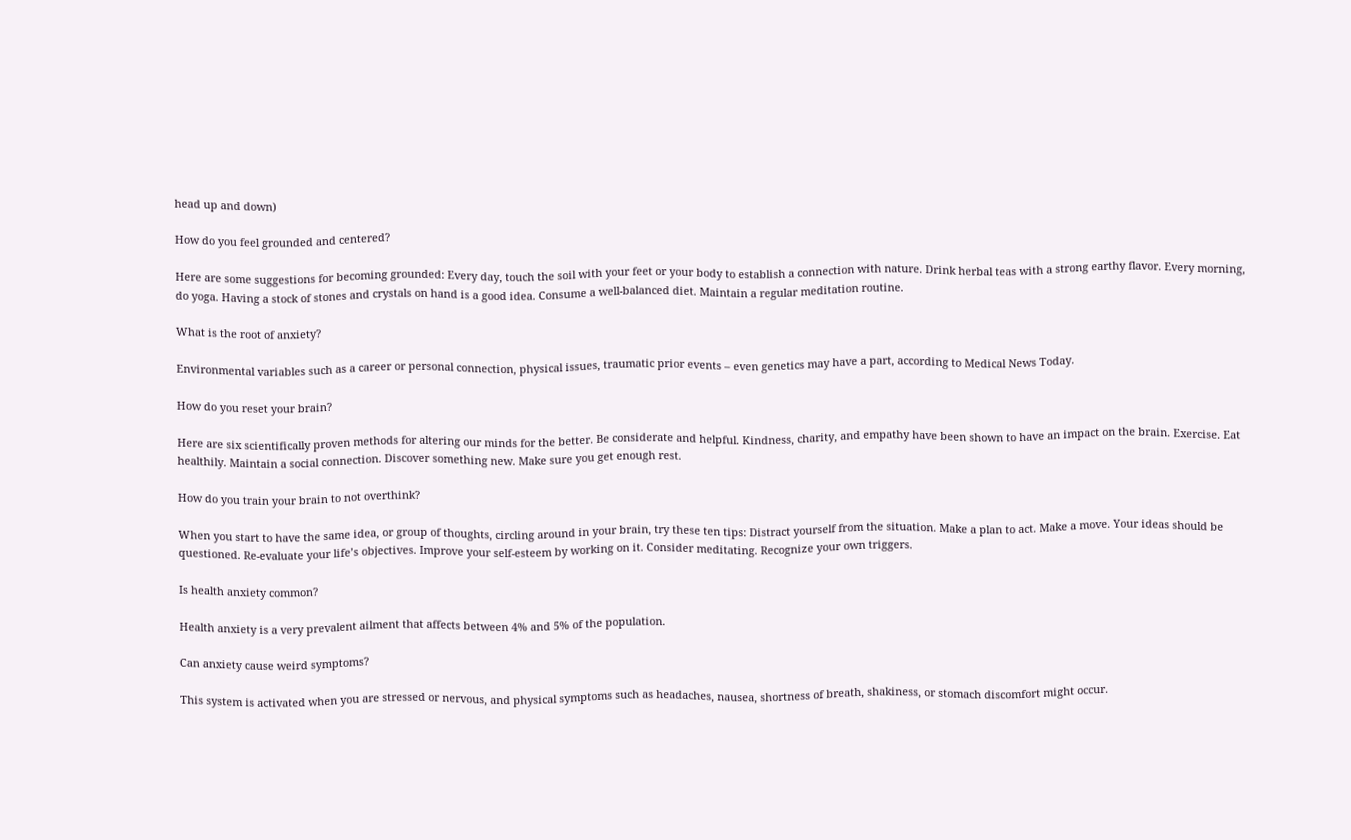head up and down)

How do you feel grounded and centered?

Here are some suggestions for becoming grounded: Every day, touch the soil with your feet or your body to establish a connection with nature. Drink herbal teas with a strong earthy flavor. Every morning, do yoga. Having a stock of stones and crystals on hand is a good idea. Consume a well-balanced diet. Maintain a regular meditation routine.

What is the root of anxiety?

Environmental variables such as a career or personal connection, physical issues, traumatic prior events – even genetics may have a part, according to Medical News Today.

How do you reset your brain?

Here are six scientifically proven methods for altering our minds for the better. Be considerate and helpful. Kindness, charity, and empathy have been shown to have an impact on the brain. Exercise. Eat healthily. Maintain a social connection. Discover something new. Make sure you get enough rest.

How do you train your brain to not overthink?

When you start to have the same idea, or group of thoughts, circling around in your brain, try these ten tips: Distract yourself from the situation. Make a plan to act. Make a move. Your ideas should be questioned. Re-evaluate your life’s objectives. Improve your self-esteem by working on it. Consider meditating. Recognize your own triggers.

Is health anxiety common?

Health anxiety is a very prevalent ailment that affects between 4% and 5% of the population.

Can anxiety cause weird symptoms?

This system is activated when you are stressed or nervous, and physical symptoms such as headaches, nausea, shortness of breath, shakiness, or stomach discomfort might occur.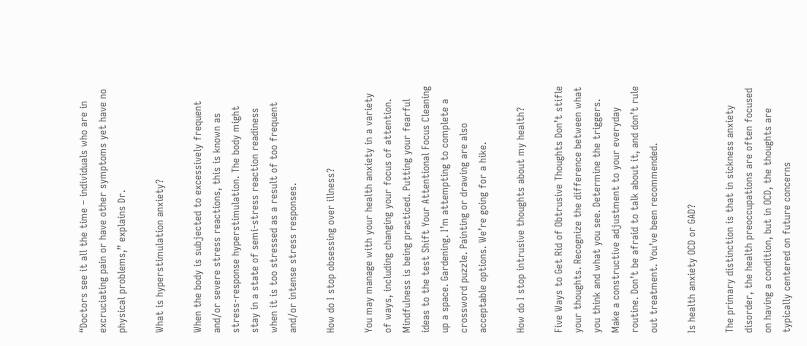“Doctors see it all the time – individuals who are in excruciating pain or have other symptoms yet have no physical problems,” explains Dr.

What is hyperstimulation anxiety?

When the body is subjected to excessively frequent and/or severe stress reactions, this is known as stress-response hyperstimulation. The body might stay in a state of semi-stress reaction readiness when it is too stressed as a result of too frequent and/or intense stress responses.

How do I stop obsessing over illness?

You may manage with your health anxiety in a variety of ways, including changing your focus of attention. Mindfulness is being practiced. Putting your fearful ideas to the test Shift Your Attentional Focus Cleaning up a space. Gardening. I’m attempting to complete a crossword puzzle. Painting or drawing are also acceptable options. We’re going for a hike.

How do I stop intrusive thoughts about my health?

Five Ways to Get Rid of Obtrusive Thoughts Don’t stifle your thoughts. Recognize the difference between what you think and what you see. Determine the triggers. Make a constructive adjustment to your everyday routine. Don’t be afraid to talk about it, and don’t rule out treatment. You’ve been recommended.

Is health anxiety OCD or GAD?

The primary distinction is that in sickness anxiety disorder, the health preoccupations are often focused on having a condition, but in OCD, the thoughts are typically centered on future concerns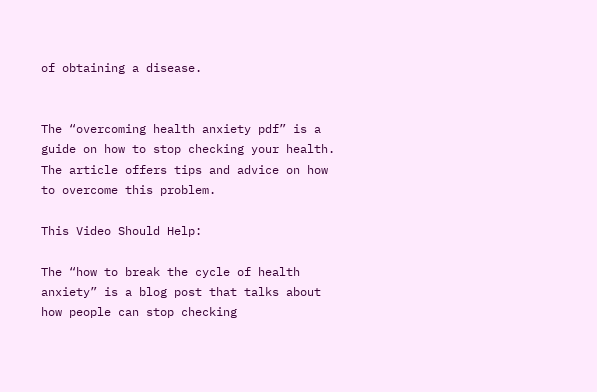of obtaining a disease.


The “overcoming health anxiety pdf” is a guide on how to stop checking your health. The article offers tips and advice on how to overcome this problem.

This Video Should Help:

The “how to break the cycle of health anxiety” is a blog post that talks about how people can stop checking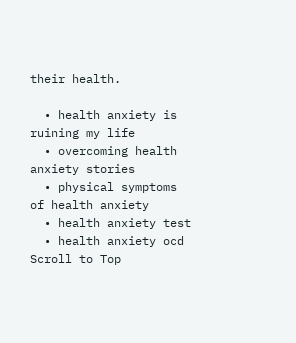their health.

  • health anxiety is ruining my life
  • overcoming health anxiety stories
  • physical symptoms of health anxiety
  • health anxiety test
  • health anxiety ocd
Scroll to Top